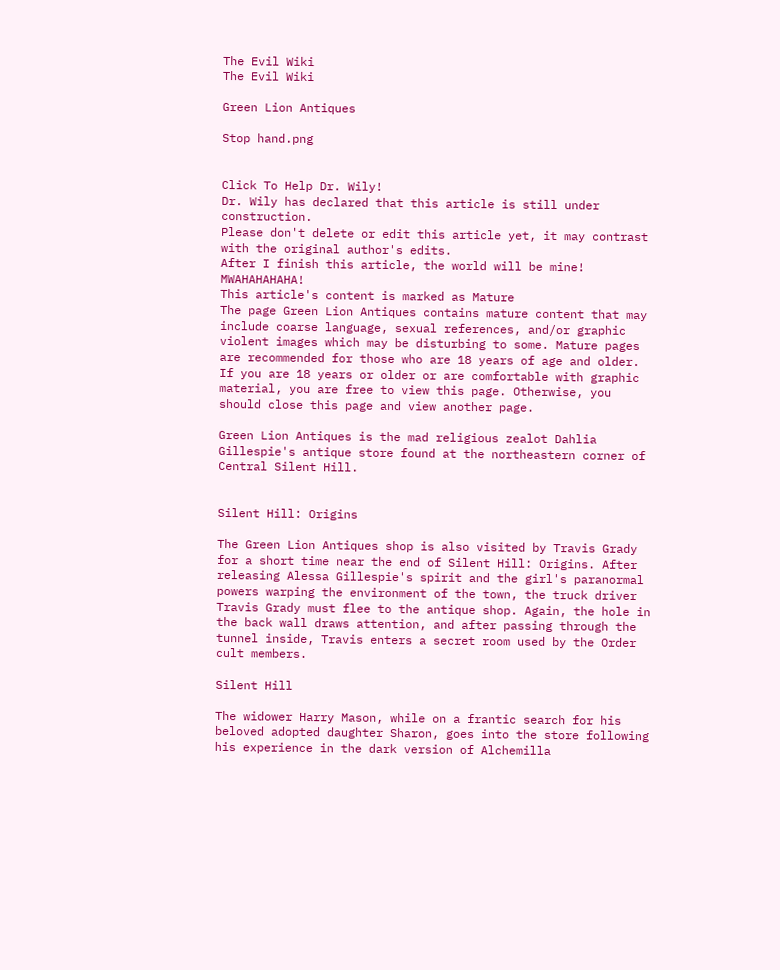The Evil Wiki
The Evil Wiki

Green Lion Antiques

Stop hand.png


Click To Help Dr. Wily!
Dr. Wily has declared that this article is still under construction.
Please don't delete or edit this article yet, it may contrast with the original author's edits.
After I finish this article, the world will be mine! MWAHAHAHAHA!
This article's content is marked as Mature
The page Green Lion Antiques contains mature content that may include coarse language, sexual references, and/or graphic violent images which may be disturbing to some. Mature pages are recommended for those who are 18 years of age and older.
If you are 18 years or older or are comfortable with graphic material, you are free to view this page. Otherwise, you should close this page and view another page.

Green Lion Antiques is the mad religious zealot Dahlia Gillespie's antique store found at the northeastern corner of Central Silent Hill.


Silent Hill: Origins

The Green Lion Antiques shop is also visited by Travis Grady for a short time near the end of Silent Hill: Origins. After releasing Alessa Gillespie's spirit and the girl's paranormal powers warping the environment of the town, the truck driver Travis Grady must flee to the antique shop. Again, the hole in the back wall draws attention, and after passing through the tunnel inside, Travis enters a secret room used by the Order cult members.

Silent Hill

The widower Harry Mason, while on a frantic search for his beloved adopted daughter Sharon, goes into the store following his experience in the dark version of Alchemilla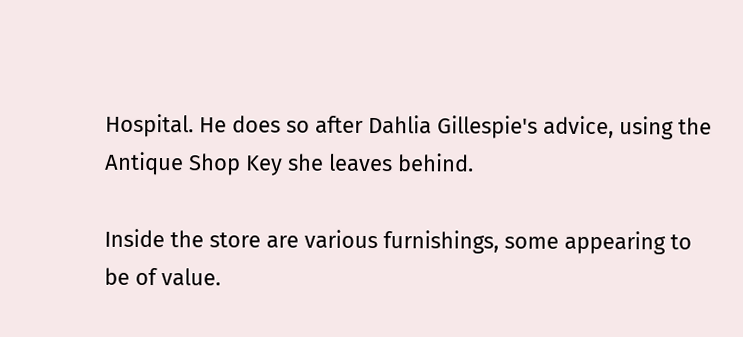Hospital. He does so after Dahlia Gillespie's advice, using the Antique Shop Key she leaves behind.

Inside the store are various furnishings, some appearing to be of value.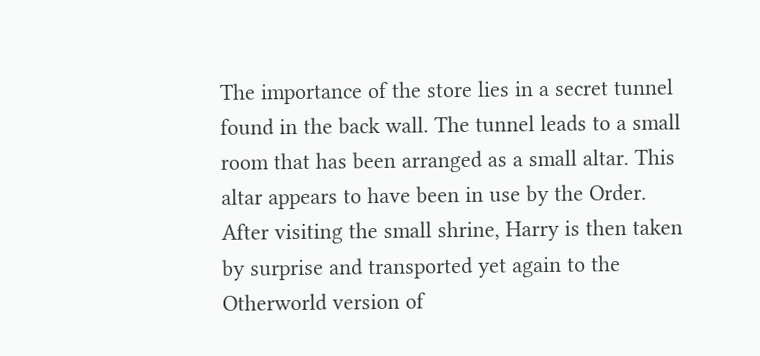The importance of the store lies in a secret tunnel found in the back wall. The tunnel leads to a small room that has been arranged as a small altar. This altar appears to have been in use by the Order. After visiting the small shrine, Harry is then taken by surprise and transported yet again to the Otherworld version of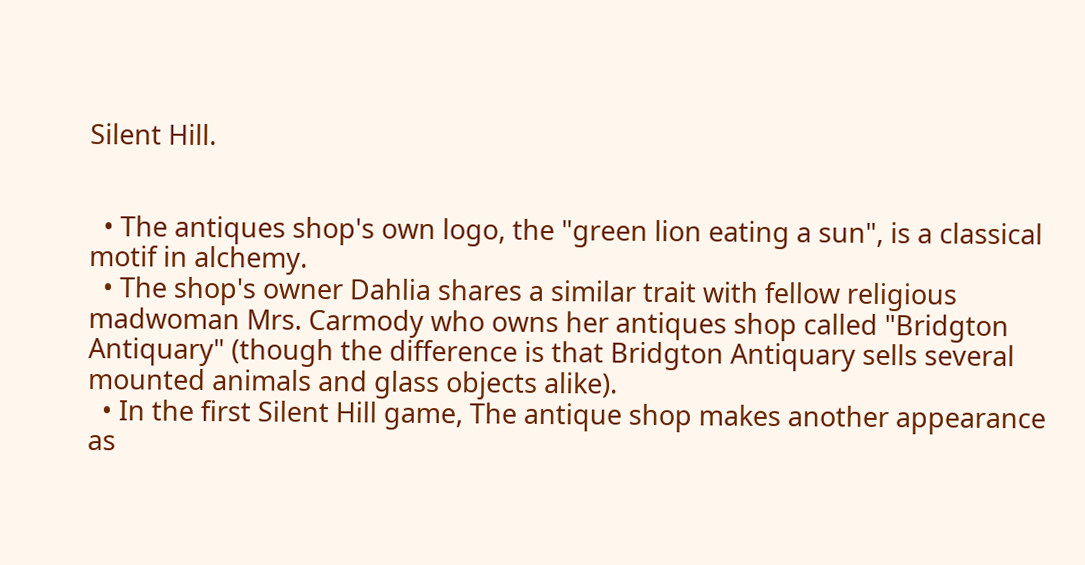Silent Hill.


  • The antiques shop's own logo, the "green lion eating a sun", is a classical motif in alchemy.
  • The shop's owner Dahlia shares a similar trait with fellow religious madwoman Mrs. Carmody who owns her antiques shop called "Bridgton Antiquary" (though the difference is that Bridgton Antiquary sells several mounted animals and glass objects alike).
  • In the first Silent Hill game, The antique shop makes another appearance as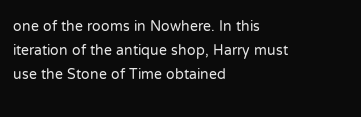one of the rooms in Nowhere. In this iteration of the antique shop, Harry must use the Stone of Time obtained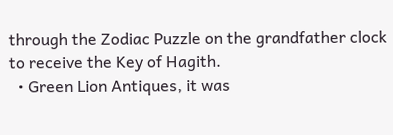through the Zodiac Puzzle on the grandfather clock to receive the Key of Hagith.
  • Green Lion Antiques, it was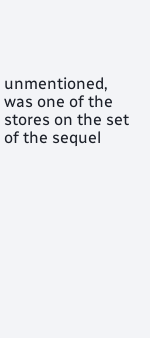unmentioned, was one of the stores on the set of the sequel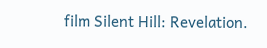film Silent Hill: Revelation.